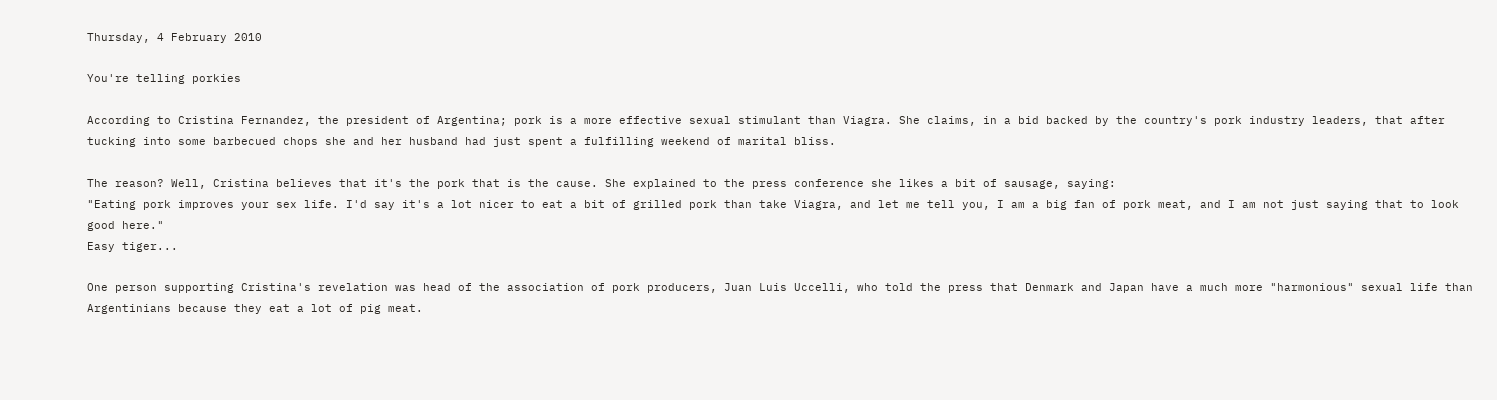Thursday, 4 February 2010

You're telling porkies

According to Cristina Fernandez, the president of Argentina; pork is a more effective sexual stimulant than Viagra. She claims, in a bid backed by the country's pork industry leaders, that after tucking into some barbecued chops she and her husband had just spent a fulfilling weekend of marital bliss.

The reason? Well, Cristina believes that it's the pork that is the cause. She explained to the press conference she likes a bit of sausage, saying:
"Eating pork improves your sex life. I'd say it's a lot nicer to eat a bit of grilled pork than take Viagra, and let me tell you, I am a big fan of pork meat, and I am not just saying that to look good here."
Easy tiger...

One person supporting Cristina's revelation was head of the association of pork producers, Juan Luis Uccelli, who told the press that Denmark and Japan have a much more "harmonious" sexual life than Argentinians because they eat a lot of pig meat.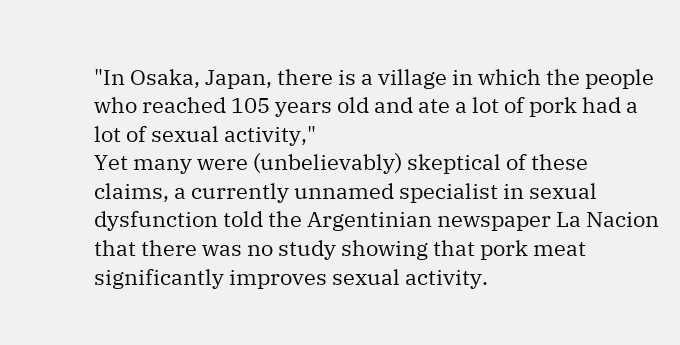"In Osaka, Japan, there is a village in which the people who reached 105 years old and ate a lot of pork had a lot of sexual activity,"
Yet many were (unbelievably) skeptical of these claims, a currently unnamed specialist in sexual dysfunction told the Argentinian newspaper La Nacion that there was no study showing that pork meat significantly improves sexual activity.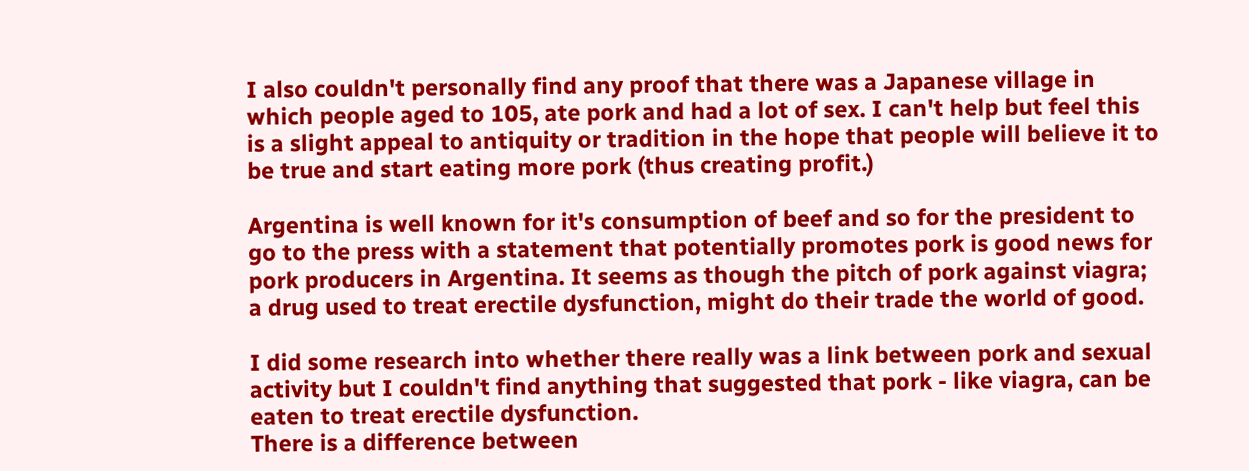I also couldn't personally find any proof that there was a Japanese village in which people aged to 105, ate pork and had a lot of sex. I can't help but feel this is a slight appeal to antiquity or tradition in the hope that people will believe it to be true and start eating more pork (thus creating profit.)

Argentina is well known for it's consumption of beef and so for the president to go to the press with a statement that potentially promotes pork is good news for pork producers in Argentina. It seems as though the pitch of pork against viagra; a drug used to treat erectile dysfunction, might do their trade the world of good.

I did some research into whether there really was a link between pork and sexual activity but I couldn't find anything that suggested that pork - like viagra, can be eaten to treat erectile dysfunction.
There is a difference between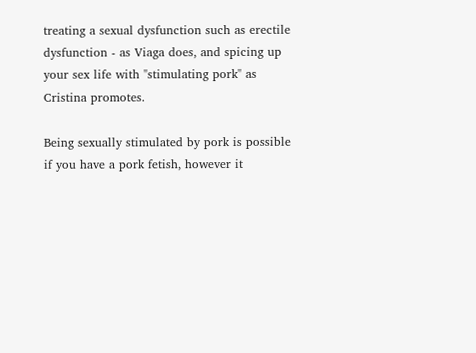treating a sexual dysfunction such as erectile dysfunction - as Viaga does, and spicing up your sex life with "stimulating pork" as Cristina promotes.

Being sexually stimulated by pork is possible if you have a pork fetish, however it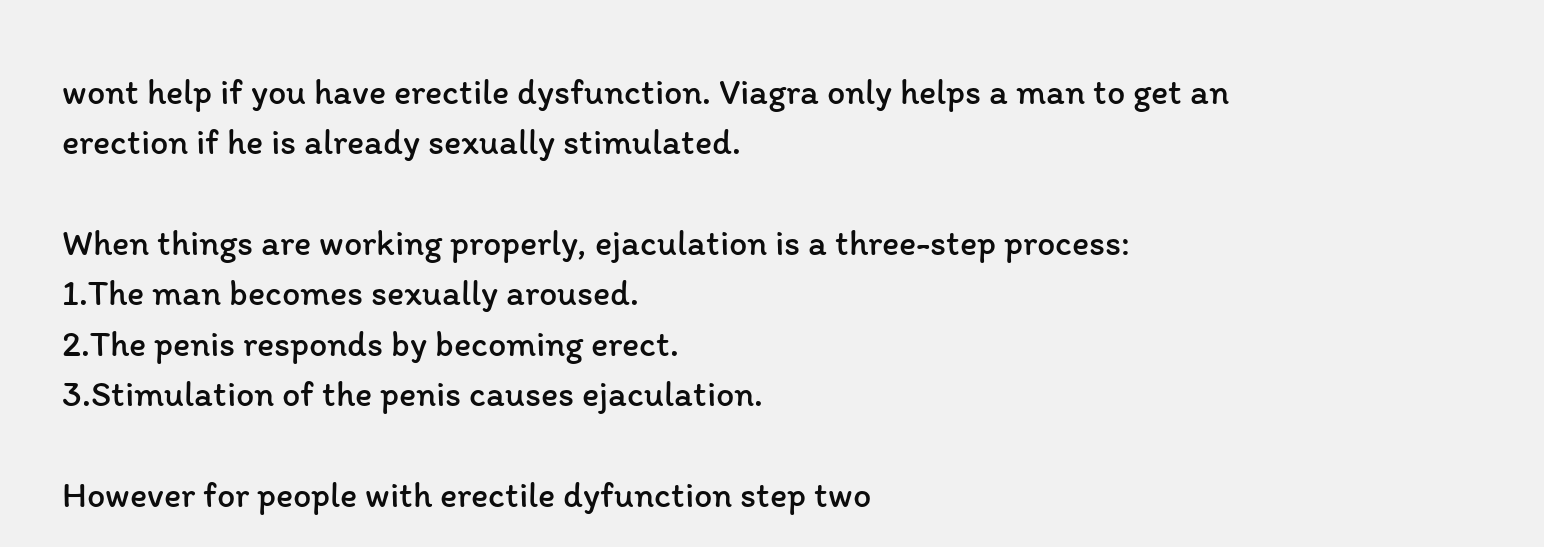wont help if you have erectile dysfunction. Viagra only helps a man to get an erection if he is already sexually stimulated.

When things are working properly, ejaculation is a three-step process:
1.The man becomes sexually aroused.
2.The penis responds by becoming erect.
3.Stimulation of the penis causes ejaculation.

However for people with erectile dyfunction step two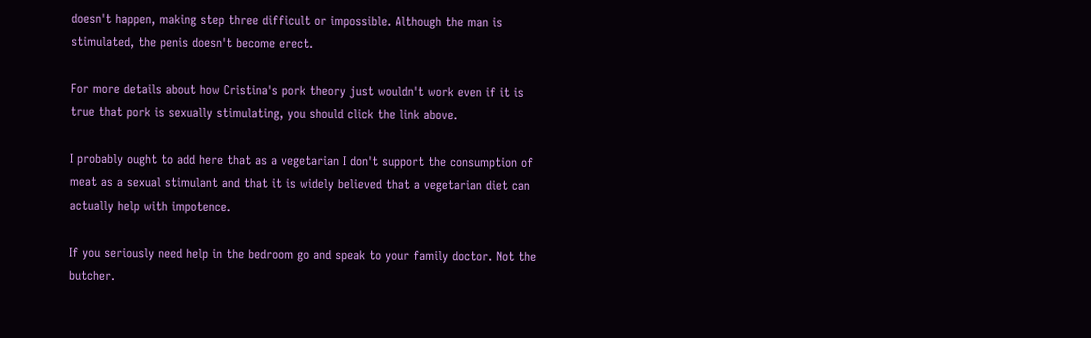doesn't happen, making step three difficult or impossible. Although the man is stimulated, the penis doesn't become erect.

For more details about how Cristina's pork theory just wouldn't work even if it is true that pork is sexually stimulating, you should click the link above.

I probably ought to add here that as a vegetarian I don't support the consumption of meat as a sexual stimulant and that it is widely believed that a vegetarian diet can actually help with impotence.

If you seriously need help in the bedroom go and speak to your family doctor. Not the butcher.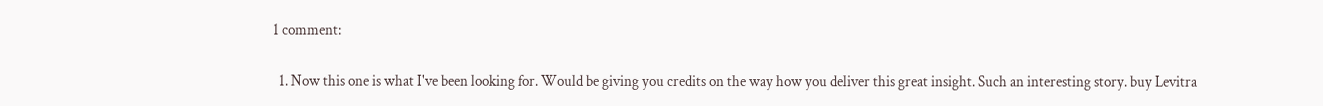1 comment:

  1. Now this one is what I've been looking for. Would be giving you credits on the way how you deliver this great insight. Such an interesting story. buy Levitra